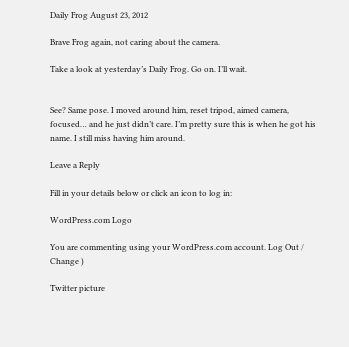Daily Frog August 23, 2012

Brave Frog again, not caring about the camera.

Take a look at yesterday’s Daily Frog. Go on. I’ll wait.


See? Same pose. I moved around him, reset tripod, aimed camera, focused… and he just didn’t care. I’m pretty sure this is when he got his name. I still miss having him around.

Leave a Reply

Fill in your details below or click an icon to log in:

WordPress.com Logo

You are commenting using your WordPress.com account. Log Out /  Change )

Twitter picture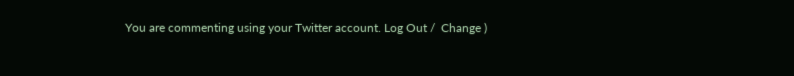You are commenting using your Twitter account. Log Out /  Change )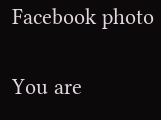Facebook photo

You are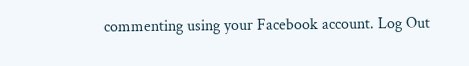commenting using your Facebook account. Log Out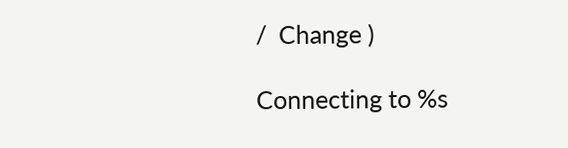/  Change )

Connecting to %s